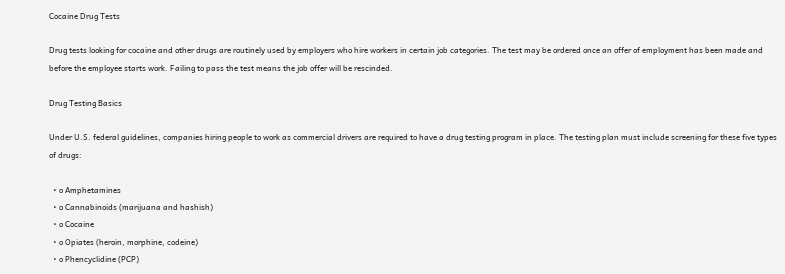Cocaine Drug Tests

Drug tests looking for cocaine and other drugs are routinely used by employers who hire workers in certain job categories. The test may be ordered once an offer of employment has been made and before the employee starts work. Failing to pass the test means the job offer will be rescinded.

Drug Testing Basics

Under U.S. federal guidelines, companies hiring people to work as commercial drivers are required to have a drug testing program in place. The testing plan must include screening for these five types of drugs:

  • o Amphetamines
  • o Cannabinoids (marijuana and hashish)
  • o Cocaine
  • o Opiates (heroin, morphine, codeine)
  • o Phencyclidine (PCP)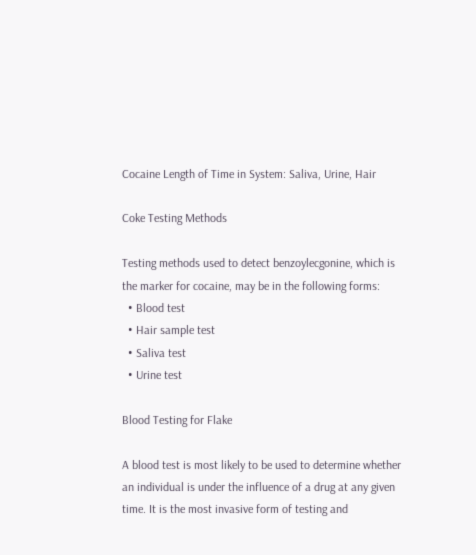Cocaine Length of Time in System: Saliva, Urine, Hair

Coke Testing Methods

Testing methods used to detect benzoylecgonine, which is the marker for cocaine, may be in the following forms:
  • Blood test
  • Hair sample test
  • Saliva test
  • Urine test

Blood Testing for Flake

A blood test is most likely to be used to determine whether an individual is under the influence of a drug at any given time. It is the most invasive form of testing and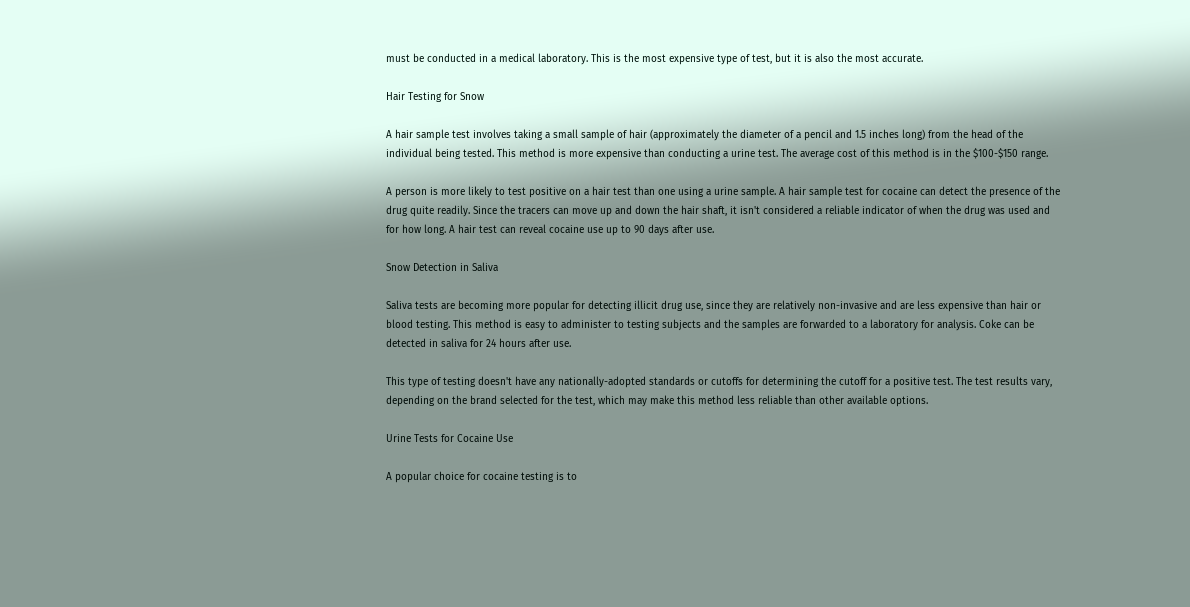must be conducted in a medical laboratory. This is the most expensive type of test, but it is also the most accurate.

Hair Testing for Snow

A hair sample test involves taking a small sample of hair (approximately the diameter of a pencil and 1.5 inches long) from the head of the individual being tested. This method is more expensive than conducting a urine test. The average cost of this method is in the $100-$150 range.

A person is more likely to test positive on a hair test than one using a urine sample. A hair sample test for cocaine can detect the presence of the drug quite readily. Since the tracers can move up and down the hair shaft, it isn't considered a reliable indicator of when the drug was used and for how long. A hair test can reveal cocaine use up to 90 days after use.

Snow Detection in Saliva

Saliva tests are becoming more popular for detecting illicit drug use, since they are relatively non-invasive and are less expensive than hair or blood testing. This method is easy to administer to testing subjects and the samples are forwarded to a laboratory for analysis. Coke can be detected in saliva for 24 hours after use.

This type of testing doesn't have any nationally-adopted standards or cutoffs for determining the cutoff for a positive test. The test results vary, depending on the brand selected for the test, which may make this method less reliable than other available options.

Urine Tests for Cocaine Use

A popular choice for cocaine testing is to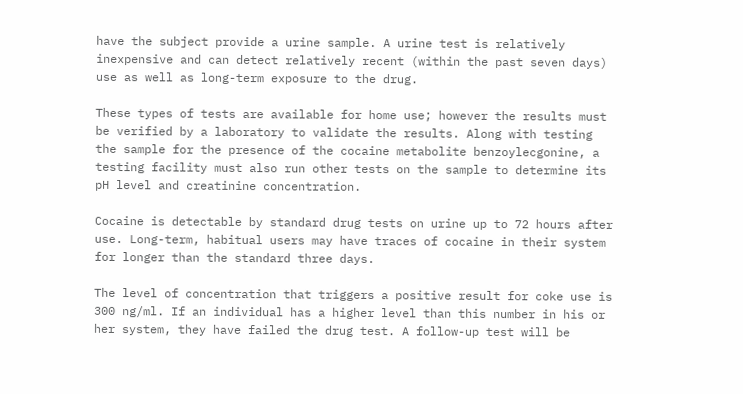have the subject provide a urine sample. A urine test is relatively inexpensive and can detect relatively recent (within the past seven days) use as well as long-term exposure to the drug.

These types of tests are available for home use; however the results must be verified by a laboratory to validate the results. Along with testing the sample for the presence of the cocaine metabolite benzoylecgonine, a testing facility must also run other tests on the sample to determine its pH level and creatinine concentration.

Cocaine is detectable by standard drug tests on urine up to 72 hours after use. Long-term, habitual users may have traces of cocaine in their system for longer than the standard three days.

The level of concentration that triggers a positive result for coke use is 300 ng/ml. If an individual has a higher level than this number in his or her system, they have failed the drug test. A follow-up test will be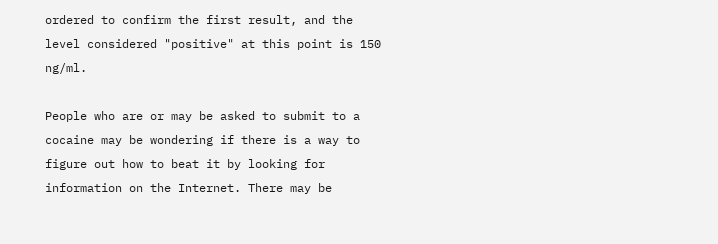ordered to confirm the first result, and the level considered "positive" at this point is 150 ng/ml.

People who are or may be asked to submit to a cocaine may be wondering if there is a way to figure out how to beat it by looking for information on the Internet. There may be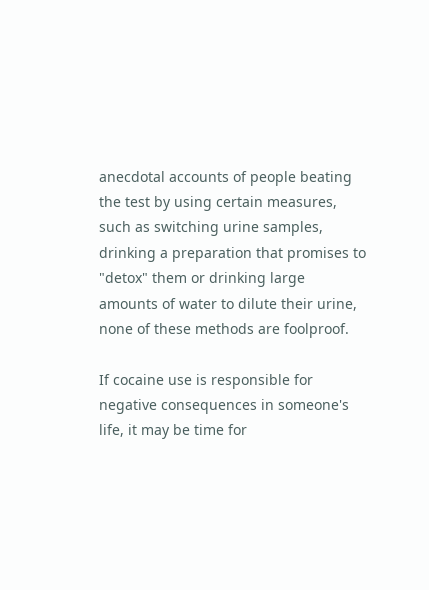anecdotal accounts of people beating the test by using certain measures, such as switching urine samples, drinking a preparation that promises to "detox" them or drinking large amounts of water to dilute their urine, none of these methods are foolproof.

If cocaine use is responsible for negative consequences in someone's life, it may be time for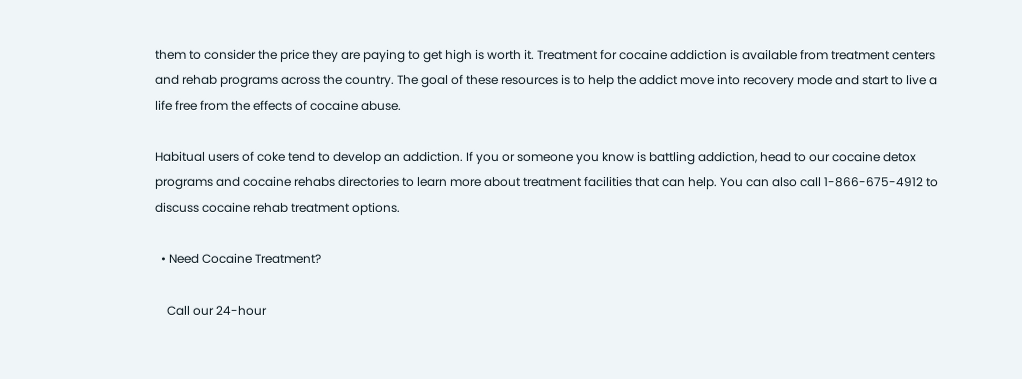them to consider the price they are paying to get high is worth it. Treatment for cocaine addiction is available from treatment centers and rehab programs across the country. The goal of these resources is to help the addict move into recovery mode and start to live a life free from the effects of cocaine abuse.

Habitual users of coke tend to develop an addiction. If you or someone you know is battling addiction, head to our cocaine detox programs and cocaine rehabs directories to learn more about treatment facilities that can help. You can also call 1-866-675-4912 to discuss cocaine rehab treatment options.

  • Need Cocaine Treatment?

    Call our 24-hour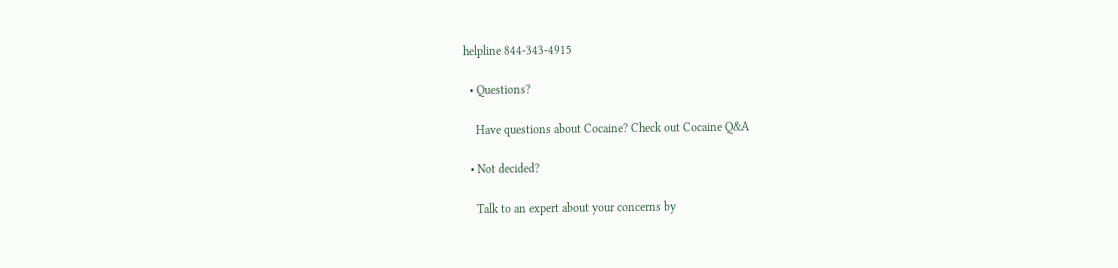helpline 844-343-4915

  • Questions?

    Have questions about Cocaine? Check out Cocaine Q&A

  • Not decided?

    Talk to an expert about your concerns by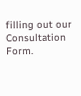filling out our Consultation Form.